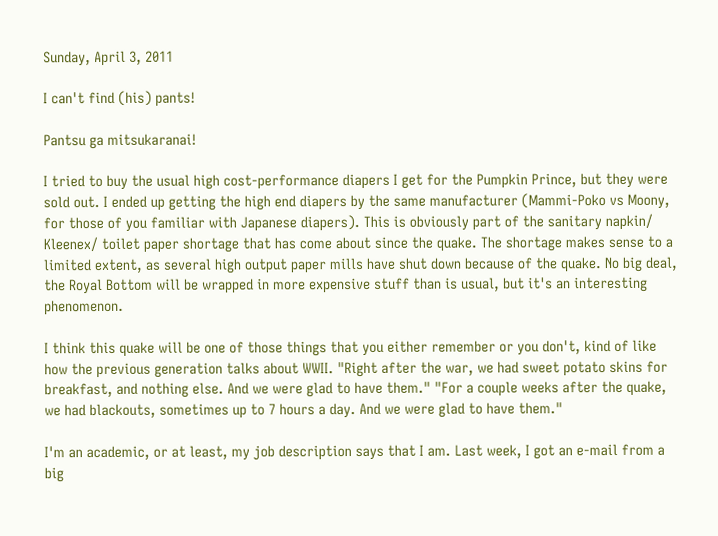Sunday, April 3, 2011

I can't find (his) pants!

Pantsu ga mitsukaranai!

I tried to buy the usual high cost-performance diapers I get for the Pumpkin Prince, but they were sold out. I ended up getting the high end diapers by the same manufacturer (Mammi-Poko vs Moony, for those of you familiar with Japanese diapers). This is obviously part of the sanitary napkin/ Kleenex/ toilet paper shortage that has come about since the quake. The shortage makes sense to a limited extent, as several high output paper mills have shut down because of the quake. No big deal, the Royal Bottom will be wrapped in more expensive stuff than is usual, but it's an interesting phenomenon.

I think this quake will be one of those things that you either remember or you don't, kind of like how the previous generation talks about WWII. "Right after the war, we had sweet potato skins for breakfast, and nothing else. And we were glad to have them." "For a couple weeks after the quake, we had blackouts, sometimes up to 7 hours a day. And we were glad to have them."

I'm an academic, or at least, my job description says that I am. Last week, I got an e-mail from a big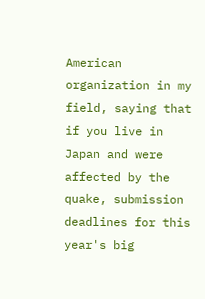American organization in my field, saying that if you live in Japan and were affected by the quake, submission deadlines for this year's big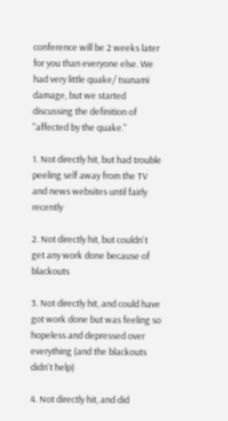conference will be 2 weeks later for you than everyone else. We had very little quake/ tsunami damage, but we started discussing the definition of "affected by the quake."

1. Not directly hit, but had trouble peeling self away from the TV and news websites until fairly recently

2. Not directly hit, but couldn't get any work done because of blackouts

3. Not directly hit, and could have got work done but was feeling so hopeless and depressed over everything (and the blackouts didn't help)

4. Not directly hit, and did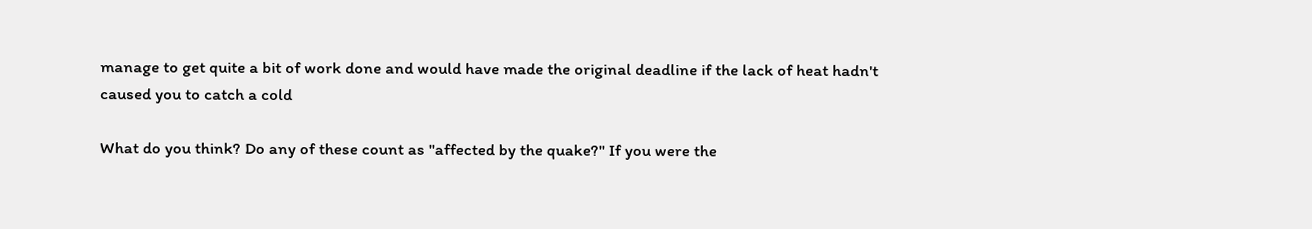manage to get quite a bit of work done and would have made the original deadline if the lack of heat hadn't caused you to catch a cold

What do you think? Do any of these count as "affected by the quake?" If you were the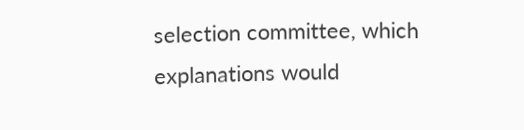selection committee, which explanations would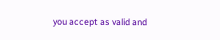you accept as valid and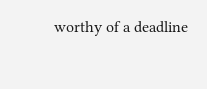worthy of a deadline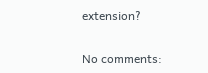extension?

No comments: